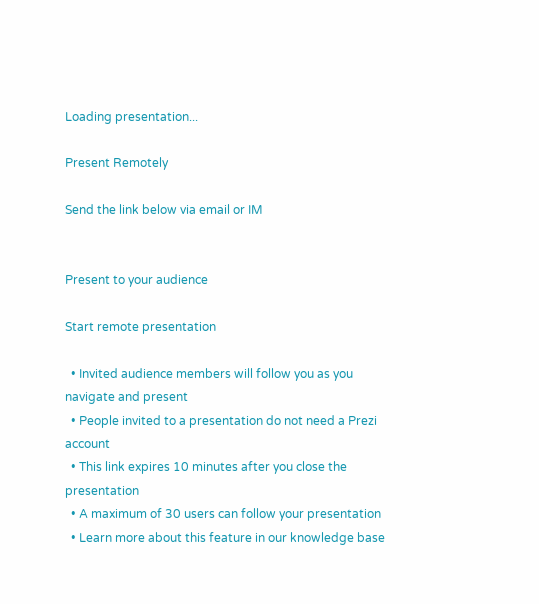Loading presentation...

Present Remotely

Send the link below via email or IM


Present to your audience

Start remote presentation

  • Invited audience members will follow you as you navigate and present
  • People invited to a presentation do not need a Prezi account
  • This link expires 10 minutes after you close the presentation
  • A maximum of 30 users can follow your presentation
  • Learn more about this feature in our knowledge base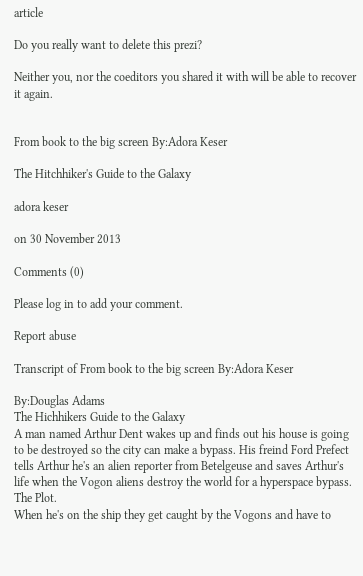article

Do you really want to delete this prezi?

Neither you, nor the coeditors you shared it with will be able to recover it again.


From book to the big screen By:Adora Keser

The Hitchhiker's Guide to the Galaxy

adora keser

on 30 November 2013

Comments (0)

Please log in to add your comment.

Report abuse

Transcript of From book to the big screen By:Adora Keser

By:Douglas Adams
The Hichhikers Guide to the Galaxy
A man named Arthur Dent wakes up and finds out his house is going to be destroyed so the city can make a bypass. His freind Ford Prefect tells Arthur he's an alien reporter from Betelgeuse and saves Arthur's life when the Vogon aliens destroy the world for a hyperspace bypass.
The Plot.
When he's on the ship they get caught by the Vogons and have to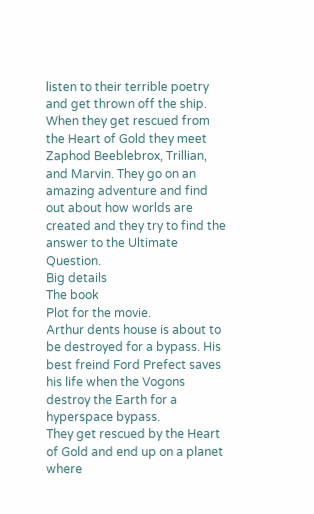listen to their terrible poetry and get thrown off the ship.
When they get rescued from the Heart of Gold they meet Zaphod Beeblebrox, Trillian, and Marvin. They go on an amazing adventure and find out about how worlds are created and they try to find the answer to the Ultimate Question.
Big details
The book
Plot for the movie.
Arthur dents house is about to be destroyed for a bypass. His best freind Ford Prefect saves his life when the Vogons destroy the Earth for a hyperspace bypass.
They get rescued by the Heart of Gold and end up on a planet where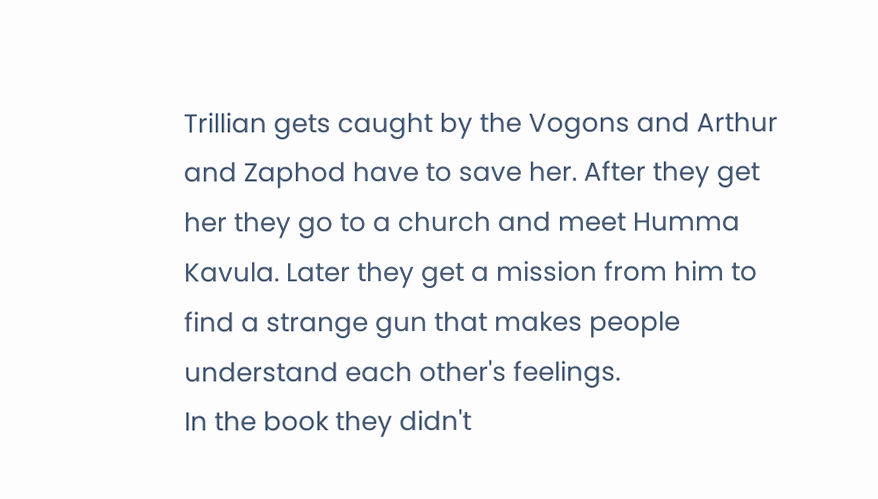Trillian gets caught by the Vogons and Arthur and Zaphod have to save her. After they get her they go to a church and meet Humma Kavula. Later they get a mission from him to find a strange gun that makes people understand each other's feelings.
In the book they didn't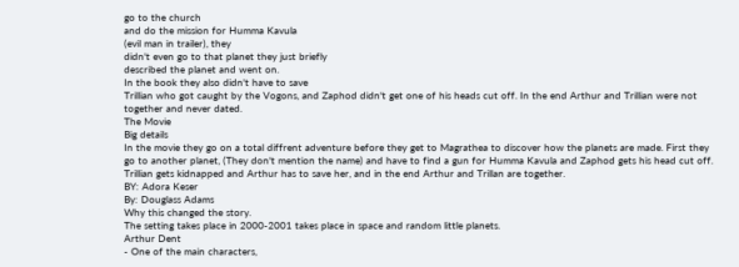go to the church
and do the mission for Humma Kavula
(evil man in trailer), they
didn't even go to that planet they just briefly
described the planet and went on.
In the book they also didn't have to save
Trillian who got caught by the Vogons, and Zaphod didn't get one of his heads cut off. In the end Arthur and Trillian were not together and never dated.
The Movie
Big details
In the movie they go on a total diffrent adventure before they get to Magrathea to discover how the planets are made. First they go to another planet, (They don't mention the name) and have to find a gun for Humma Kavula and Zaphod gets his head cut off. Trillian gets kidnapped and Arthur has to save her, and in the end Arthur and Trillan are together.
BY: Adora Keser
By: Douglass Adams
Why this changed the story.
The setting takes place in 2000-2001 takes place in space and random little planets.
Arthur Dent
- One of the main characters,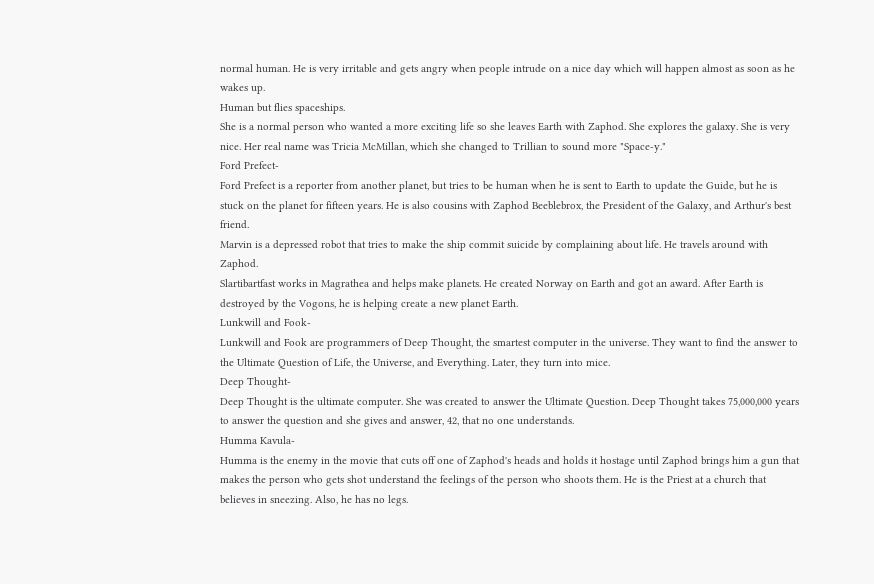normal human. He is very irritable and gets angry when people intrude on a nice day which will happen almost as soon as he wakes up.
Human but flies spaceships.
She is a normal person who wanted a more exciting life so she leaves Earth with Zaphod. She explores the galaxy. She is very nice. Her real name was Tricia McMillan, which she changed to Trillian to sound more "Space-y."
Ford Prefect-
Ford Prefect is a reporter from another planet, but tries to be human when he is sent to Earth to update the Guide, but he is stuck on the planet for fifteen years. He is also cousins with Zaphod Beeblebrox, the President of the Galaxy, and Arthur's best friend.
Marvin is a depressed robot that tries to make the ship commit suicide by complaining about life. He travels around with Zaphod.
Slartibartfast works in Magrathea and helps make planets. He created Norway on Earth and got an award. After Earth is destroyed by the Vogons, he is helping create a new planet Earth.
Lunkwill and Fook-
Lunkwill and Fook are programmers of Deep Thought, the smartest computer in the universe. They want to find the answer to the Ultimate Question of Life, the Universe, and Everything. Later, they turn into mice.
Deep Thought-
Deep Thought is the ultimate computer. She was created to answer the Ultimate Question. Deep Thought takes 75,000,000 years to answer the question and she gives and answer, 42, that no one understands.
Humma Kavula-
Humma is the enemy in the movie that cuts off one of Zaphod's heads and holds it hostage until Zaphod brings him a gun that makes the person who gets shot understand the feelings of the person who shoots them. He is the Priest at a church that believes in sneezing. Also, he has no legs.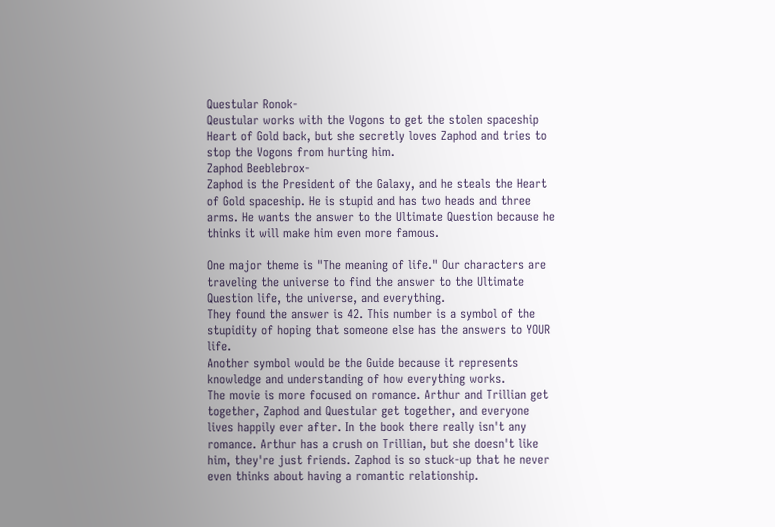Questular Ronok-
Qeustular works with the Vogons to get the stolen spaceship Heart of Gold back, but she secretly loves Zaphod and tries to stop the Vogons from hurting him.
Zaphod Beeblebrox-
Zaphod is the President of the Galaxy, and he steals the Heart of Gold spaceship. He is stupid and has two heads and three arms. He wants the answer to the Ultimate Question because he thinks it will make him even more famous.

One major theme is "The meaning of life." Our characters are traveling the universe to find the answer to the Ultimate Question life, the universe, and everything.
They found the answer is 42. This number is a symbol of the stupidity of hoping that someone else has the answers to YOUR life.
Another symbol would be the Guide because it represents knowledge and understanding of how everything works.
The movie is more focused on romance. Arthur and Trillian get together, Zaphod and Questular get together, and everyone lives happily ever after. In the book there really isn't any romance. Arthur has a crush on Trillian, but she doesn't like him, they're just friends. Zaphod is so stuck-up that he never even thinks about having a romantic relationship.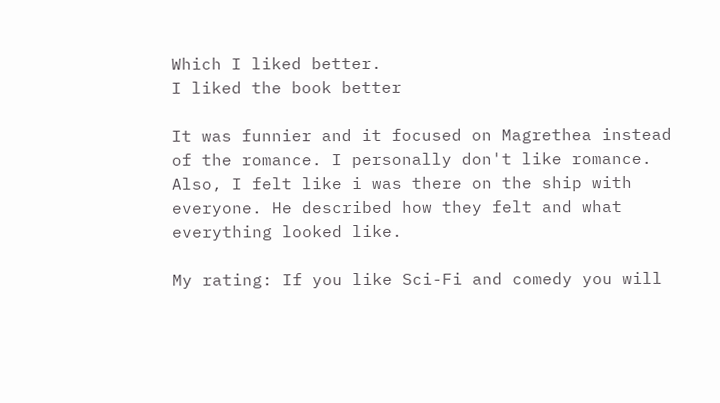Which I liked better.
I liked the book better

It was funnier and it focused on Magrethea instead of the romance. I personally don't like romance. Also, I felt like i was there on the ship with everyone. He described how they felt and what everything looked like.

My rating: If you like Sci-Fi and comedy you will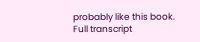probably like this book.
Full transcript